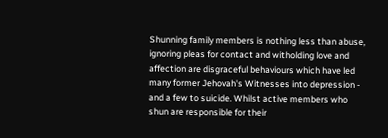Shunning family members is nothing less than abuse, ignoring pleas for contact and witholding love and affection are disgraceful behaviours which have led many former Jehovah's Witnesses into depression - and a few to suicide. Whilst active members who shun are responsible for their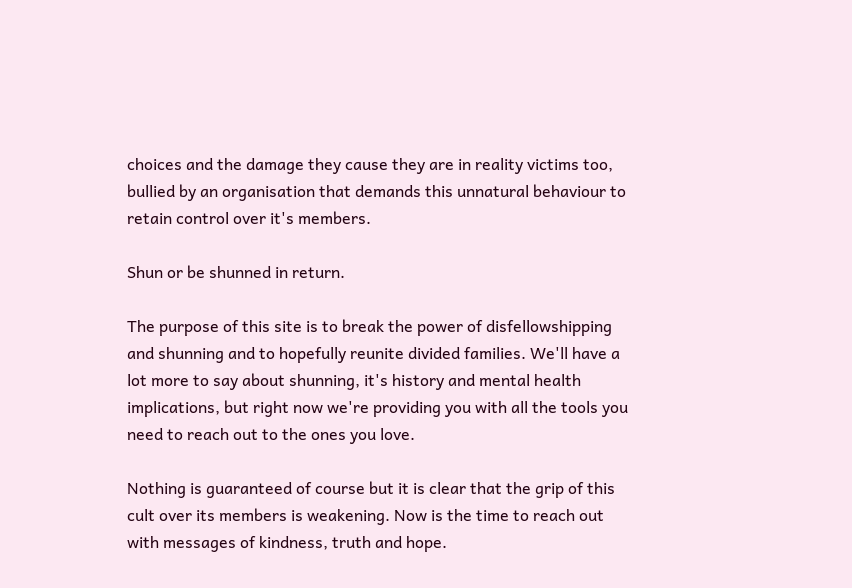choices and the damage they cause they are in reality victims too, bullied by an organisation that demands this unnatural behaviour to retain control over it's members.

Shun or be shunned in return.

The purpose of this site is to break the power of disfellowshipping and shunning and to hopefully reunite divided families. We'll have a lot more to say about shunning, it's history and mental health implications, but right now we're providing you with all the tools you need to reach out to the ones you love.

Nothing is guaranteed of course but it is clear that the grip of this cult over its members is weakening. Now is the time to reach out with messages of kindness, truth and hope.